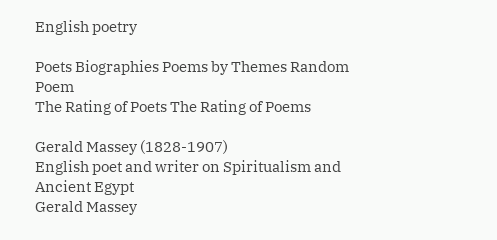English poetry

Poets Biographies Poems by Themes Random Poem
The Rating of Poets The Rating of Poems

Gerald Massey (1828-1907)
English poet and writer on Spiritualism and Ancient Egypt
Gerald Massey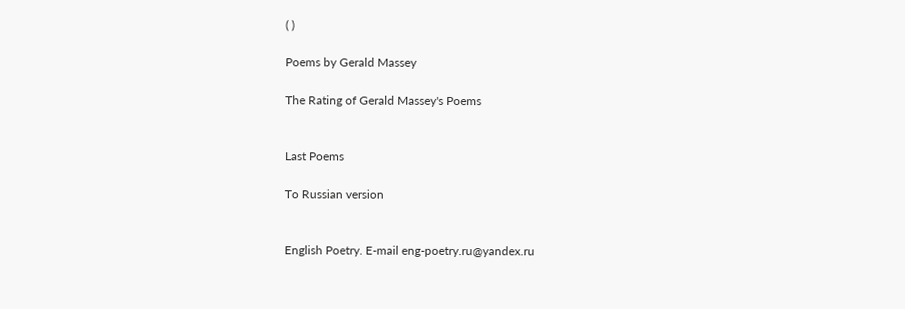( )

Poems by Gerald Massey

The Rating of Gerald Massey's Poems


Last Poems

To Russian version


English Poetry. E-mail eng-poetry.ru@yandex.ru